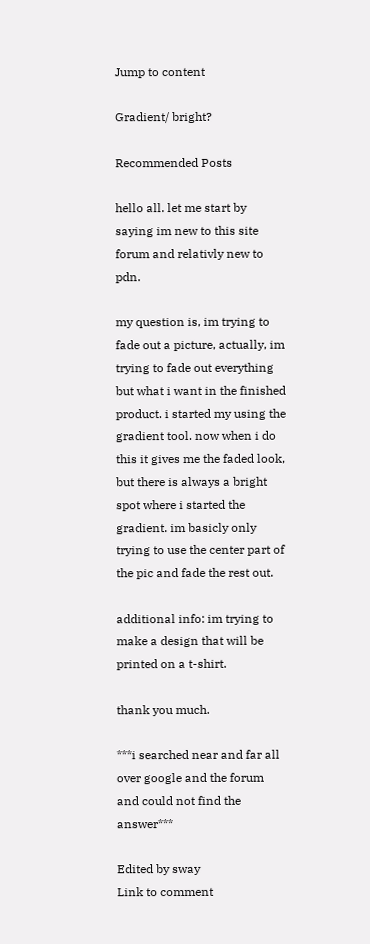Jump to content

Gradient/ bright?

Recommended Posts

hello all. let me start by saying im new to this site forum and relativly new to pdn.

my question is, im trying to fade out a picture, actually, im trying to fade out everything but what i want in the finished product. i started my using the gradient tool. now when i do this it gives me the faded look, but there is always a bright spot where i started the gradient. im basicly only trying to use the center part of the pic and fade the rest out.

additional info: im trying to make a design that will be printed on a t-shirt.

thank you much.

***i searched near and far all over google and the forum and could not find the answer***

Edited by sway
Link to comment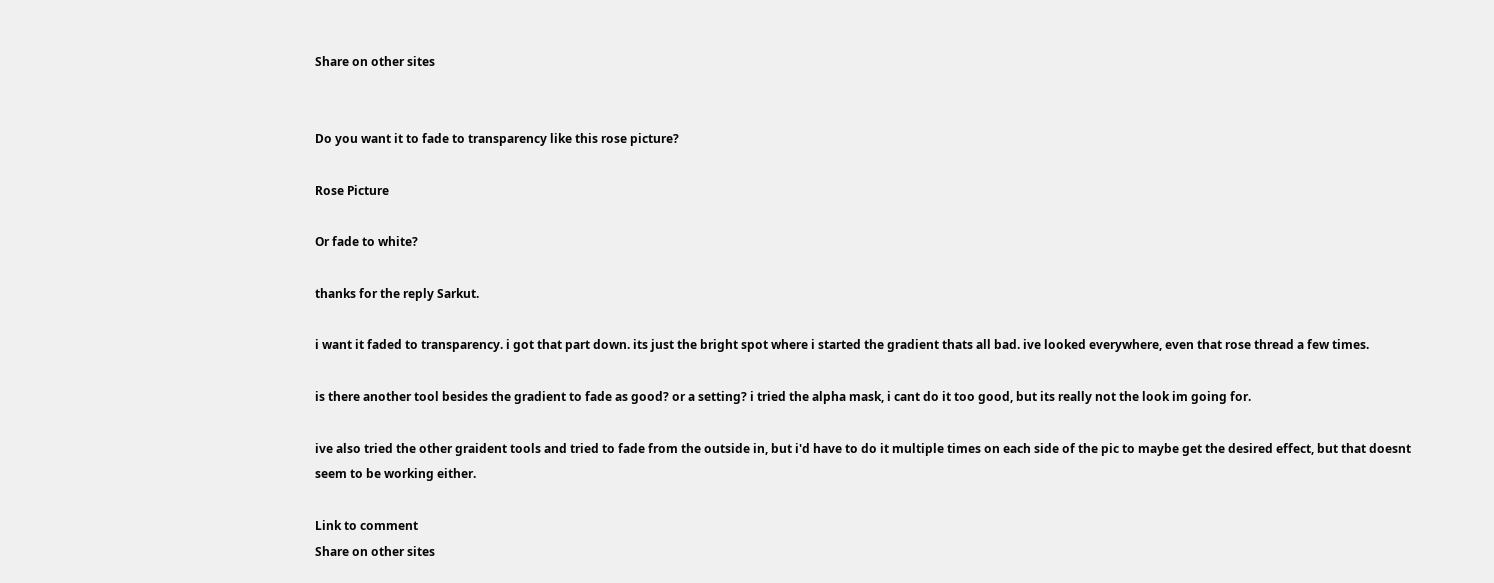Share on other sites


Do you want it to fade to transparency like this rose picture?

Rose Picture

Or fade to white?

thanks for the reply Sarkut.

i want it faded to transparency. i got that part down. its just the bright spot where i started the gradient thats all bad. ive looked everywhere, even that rose thread a few times.

is there another tool besides the gradient to fade as good? or a setting? i tried the alpha mask, i cant do it too good, but its really not the look im going for.

ive also tried the other graident tools and tried to fade from the outside in, but i'd have to do it multiple times on each side of the pic to maybe get the desired effect, but that doesnt seem to be working either.

Link to comment
Share on other sites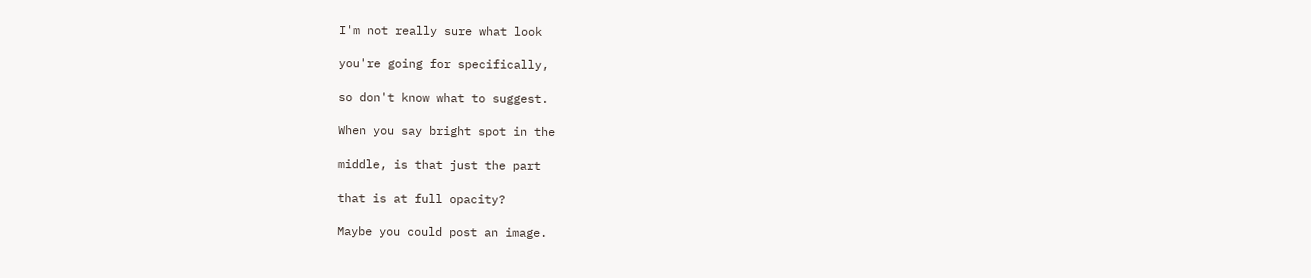I'm not really sure what look

you're going for specifically,

so don't know what to suggest.

When you say bright spot in the

middle, is that just the part

that is at full opacity?

Maybe you could post an image.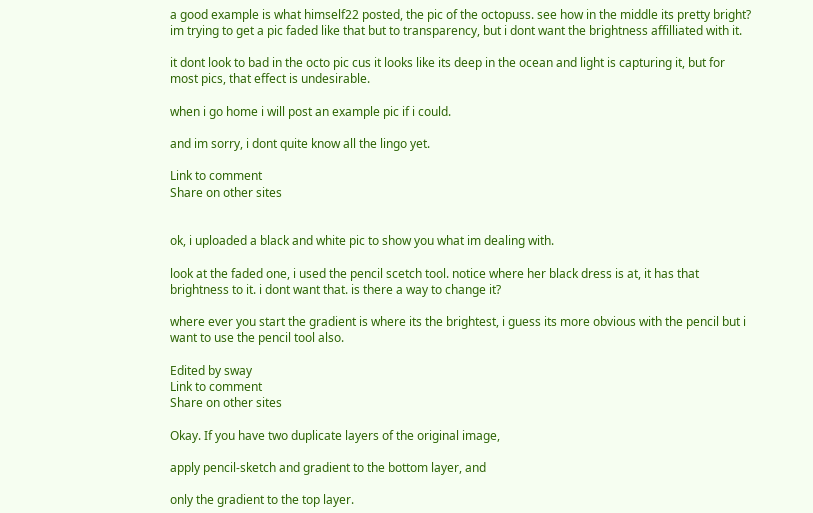a good example is what himself22 posted, the pic of the octopuss. see how in the middle its pretty bright? im trying to get a pic faded like that but to transparency, but i dont want the brightness affilliated with it.

it dont look to bad in the octo pic cus it looks like its deep in the ocean and light is capturing it, but for most pics, that effect is undesirable.

when i go home i will post an example pic if i could.

and im sorry, i dont quite know all the lingo yet.

Link to comment
Share on other sites


ok, i uploaded a black and white pic to show you what im dealing with.

look at the faded one, i used the pencil scetch tool. notice where her black dress is at, it has that brightness to it. i dont want that. is there a way to change it?

where ever you start the gradient is where its the brightest, i guess its more obvious with the pencil but i want to use the pencil tool also.

Edited by sway
Link to comment
Share on other sites

Okay. If you have two duplicate layers of the original image,

apply pencil-sketch and gradient to the bottom layer, and

only the gradient to the top layer.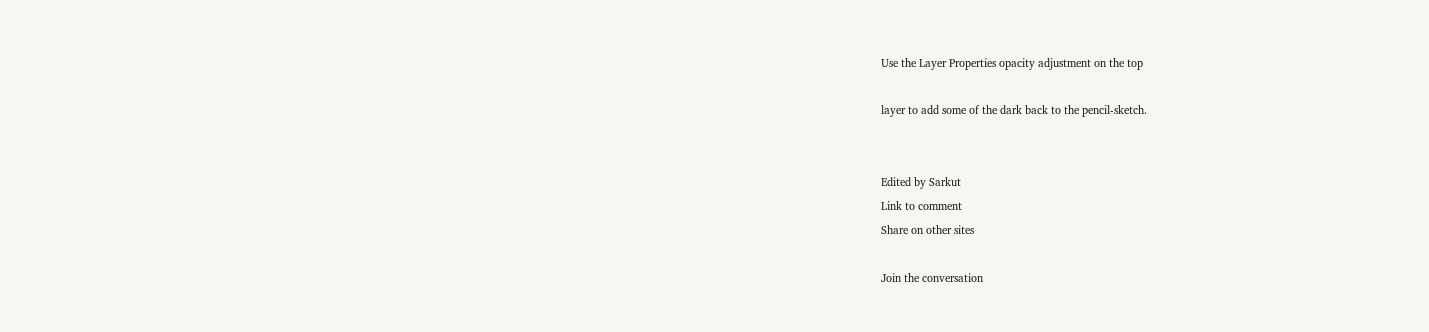Use the Layer Properties opacity adjustment on the top

layer to add some of the dark back to the pencil-sketch.


Edited by Sarkut
Link to comment
Share on other sites

Join the conversation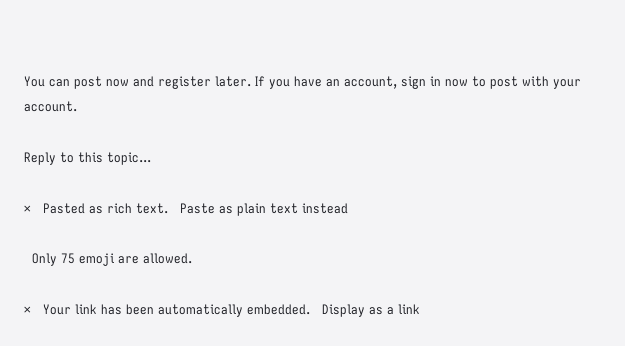You can post now and register later. If you have an account, sign in now to post with your account.

Reply to this topic...

×   Pasted as rich text.   Paste as plain text instead

  Only 75 emoji are allowed.

×   Your link has been automatically embedded.   Display as a link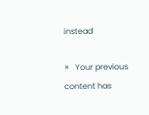instead

×   Your previous content has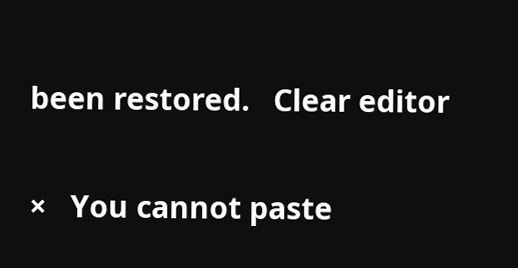been restored.   Clear editor

×   You cannot paste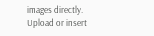images directly. Upload or insert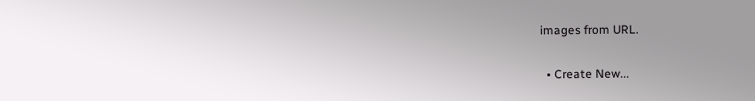images from URL.

  • Create New...